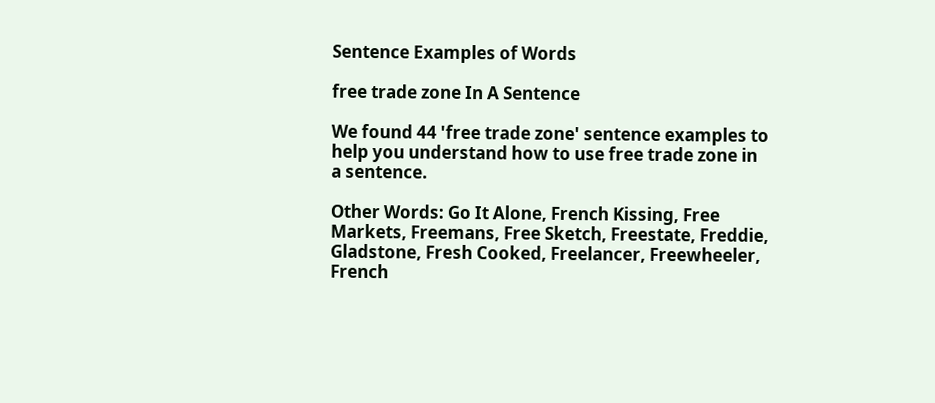Sentence Examples of Words

free trade zone In A Sentence

We found 44 'free trade zone' sentence examples to help you understand how to use free trade zone in a sentence.

Other Words: Go It Alone, French Kissing, Free Markets, Freemans, Free Sketch, Freestate, Freddie, Gladstone, Fresh Cooked, Freelancer, Freewheeler, French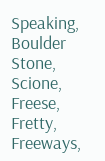Speaking, Boulder Stone, Scione, Freese, Fretty, Freeways,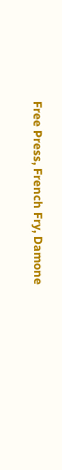Free Press, French Fry, Damone